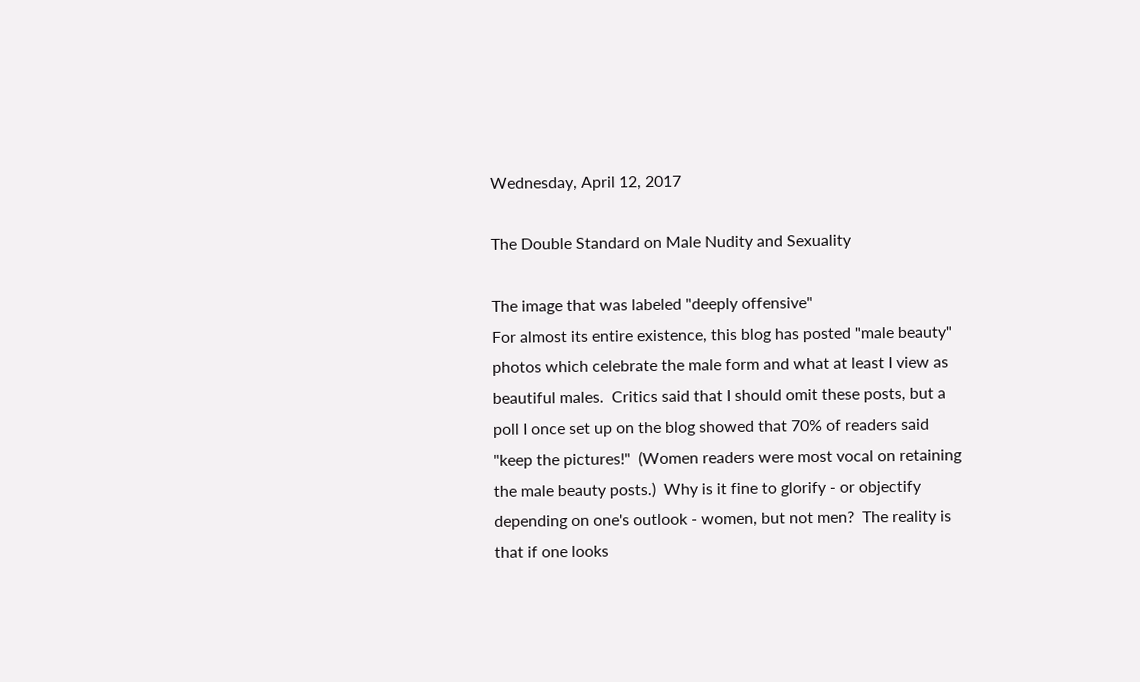Wednesday, April 12, 2017

The Double Standard on Male Nudity and Sexuality

The image that was labeled "deeply offensive"
For almost its entire existence, this blog has posted "male beauty" photos which celebrate the male form and what at least I view as beautiful males.  Critics said that I should omit these posts, but a poll I once set up on the blog showed that 70% of readers said "keep the pictures!"  (Women readers were most vocal on retaining the male beauty posts.)  Why is it fine to glorify - or objectify depending on one's outlook - women, but not men?  The reality is that if one looks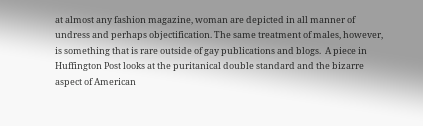at almost any fashion magazine, woman are depicted in all manner of undress and perhaps objectification. The same treatment of males, however, is something that is rare outside of gay publications and blogs.  A piece in Huffington Post looks at the puritanical double standard and the bizarre aspect of American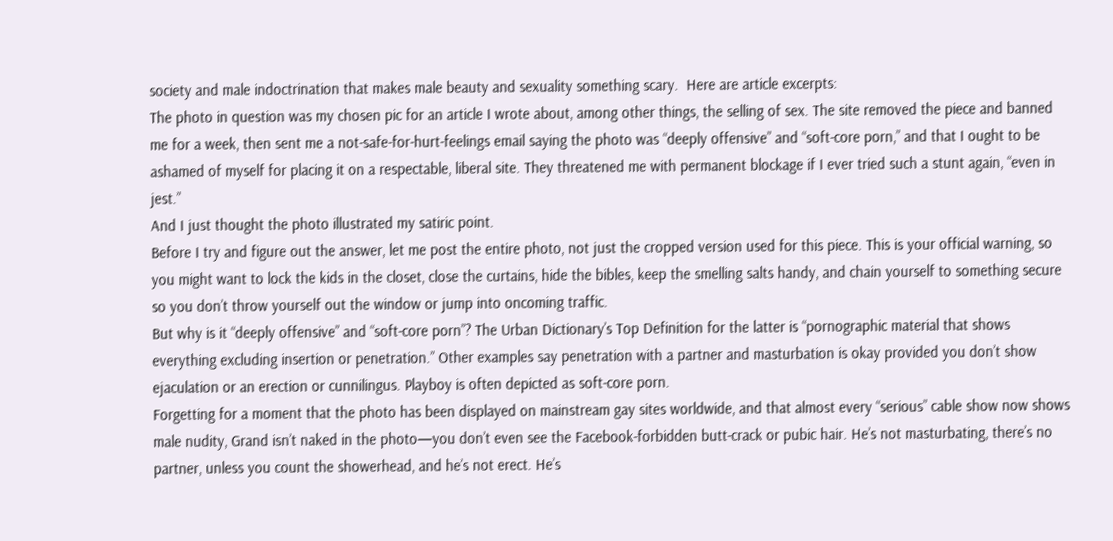society and male indoctrination that makes male beauty and sexuality something scary.  Here are article excerpts:
The photo in question was my chosen pic for an article I wrote about, among other things, the selling of sex. The site removed the piece and banned me for a week, then sent me a not-safe-for-hurt-feelings email saying the photo was “deeply offensive” and “soft-core porn,” and that I ought to be ashamed of myself for placing it on a respectable, liberal site. They threatened me with permanent blockage if I ever tried such a stunt again, “even in jest.”
And I just thought the photo illustrated my satiric point.
Before I try and figure out the answer, let me post the entire photo, not just the cropped version used for this piece. This is your official warning, so you might want to lock the kids in the closet, close the curtains, hide the bibles, keep the smelling salts handy, and chain yourself to something secure so you don’t throw yourself out the window or jump into oncoming traffic.
But why is it “deeply offensive” and “soft-core porn”? The Urban Dictionary’s Top Definition for the latter is “pornographic material that shows everything excluding insertion or penetration.” Other examples say penetration with a partner and masturbation is okay provided you don’t show ejaculation or an erection or cunnilingus. Playboy is often depicted as soft-core porn.
Forgetting for a moment that the photo has been displayed on mainstream gay sites worldwide, and that almost every “serious” cable show now shows male nudity, Grand isn’t naked in the photo—you don’t even see the Facebook-forbidden butt-crack or pubic hair. He’s not masturbating, there’s no partner, unless you count the showerhead, and he’s not erect. He’s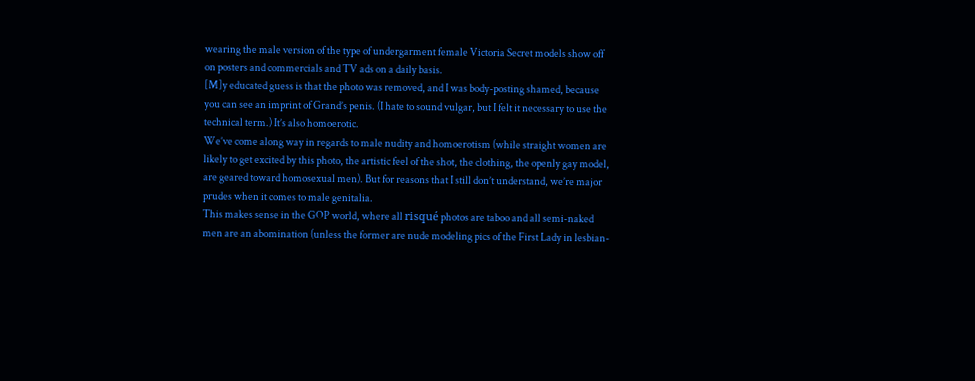wearing the male version of the type of undergarment female Victoria Secret models show off on posters and commercials and TV ads on a daily basis.
[M]y educated guess is that the photo was removed, and I was body-posting shamed, because you can see an imprint of Grand’s penis. (I hate to sound vulgar, but I felt it necessary to use the technical term.) It’s also homoerotic.
We’ve come along way in regards to male nudity and homoerotism (while straight women are likely to get excited by this photo, the artistic feel of the shot, the clothing, the openly gay model, are geared toward homosexual men). But for reasons that I still don’t understand, we’re major prudes when it comes to male genitalia.
This makes sense in the GOP world, where all risqué photos are taboo and all semi-naked men are an abomination (unless the former are nude modeling pics of the First Lady in lesbian-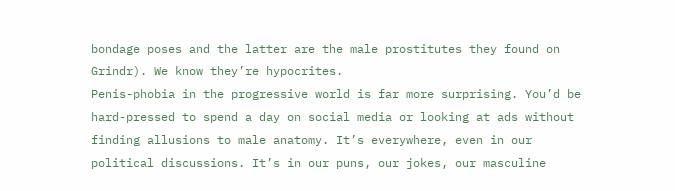bondage poses and the latter are the male prostitutes they found on Grindr). We know they’re hypocrites.
Penis-phobia in the progressive world is far more surprising. You’d be hard-pressed to spend a day on social media or looking at ads without finding allusions to male anatomy. It’s everywhere, even in our political discussions. It’s in our puns, our jokes, our masculine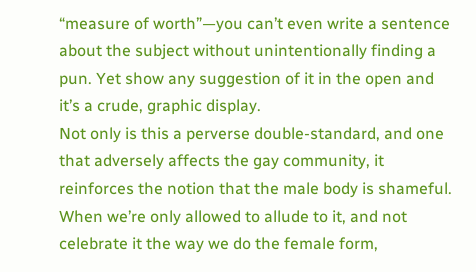“measure of worth”—you can’t even write a sentence about the subject without unintentionally finding a pun. Yet show any suggestion of it in the open and it’s a crude, graphic display.
Not only is this a perverse double-standard, and one that adversely affects the gay community, it reinforces the notion that the male body is shameful. When we’re only allowed to allude to it, and not celebrate it the way we do the female form,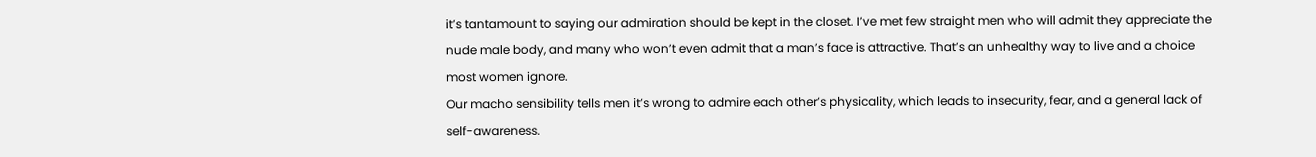it’s tantamount to saying our admiration should be kept in the closet. I’ve met few straight men who will admit they appreciate the nude male body, and many who won’t even admit that a man’s face is attractive. That’s an unhealthy way to live and a choice most women ignore.
Our macho sensibility tells men it’s wrong to admire each other’s physicality, which leads to insecurity, fear, and a general lack of self-awareness.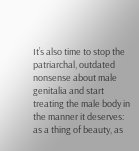It’s also time to stop the patriarchal, outdated nonsense about male genitalia and start treating the male body in the manner it deserves: as a thing of beauty, as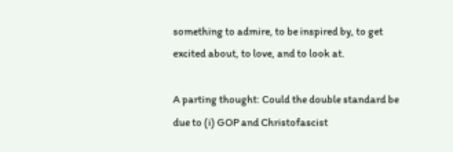something to admire, to be inspired by, to get excited about, to love, and to look at.

A parting thought: Could the double standard be due to (i) GOP and Christofascist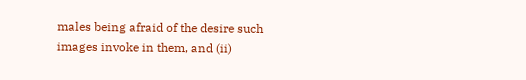males being afraid of the desire such images invoke in them, and (ii)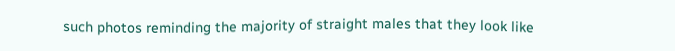such photos reminding the majority of straight males that they look like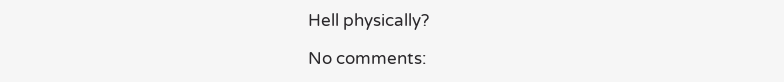Hell physically?

No comments: